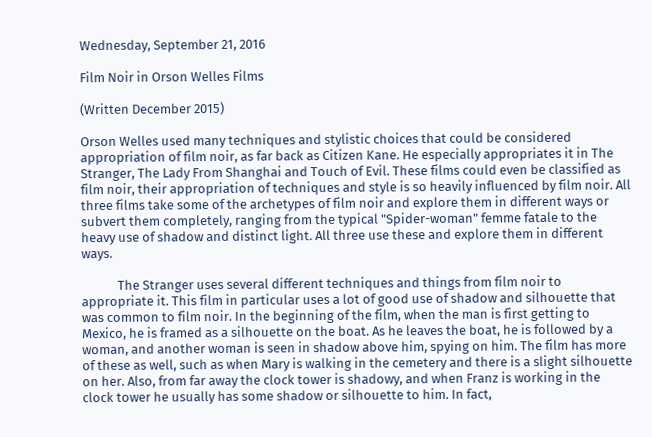Wednesday, September 21, 2016

Film Noir in Orson Welles Films

(Written December 2015)

Orson Welles used many techniques and stylistic choices that could be considered appropriation of film noir, as far back as Citizen Kane. He especially appropriates it in The Stranger, The Lady From Shanghai and Touch of Evil. These films could even be classified as film noir, their appropriation of techniques and style is so heavily influenced by film noir. All three films take some of the archetypes of film noir and explore them in different ways or subvert them completely, ranging from the typical "Spider-woman" femme fatale to the heavy use of shadow and distinct light. All three use these and explore them in different ways.

            The Stranger uses several different techniques and things from film noir to appropriate it. This film in particular uses a lot of good use of shadow and silhouette that was common to film noir. In the beginning of the film, when the man is first getting to Mexico, he is framed as a silhouette on the boat. As he leaves the boat, he is followed by a woman, and another woman is seen in shadow above him, spying on him. The film has more of these as well, such as when Mary is walking in the cemetery and there is a slight silhouette on her. Also, from far away the clock tower is shadowy, and when Franz is working in the clock tower he usually has some shadow or silhouette to him. In fact,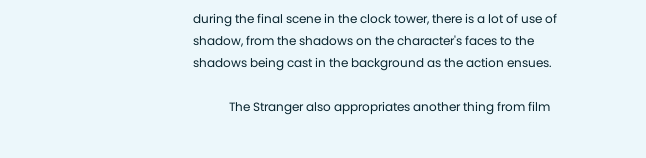during the final scene in the clock tower, there is a lot of use of shadow, from the shadows on the character's faces to the shadows being cast in the background as the action ensues.

            The Stranger also appropriates another thing from film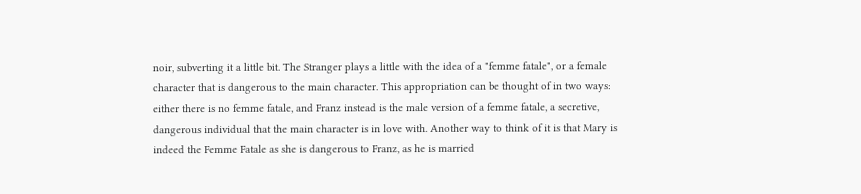noir, subverting it a little bit. The Stranger plays a little with the idea of a "femme fatale", or a female character that is dangerous to the main character. This appropriation can be thought of in two ways: either there is no femme fatale, and Franz instead is the male version of a femme fatale, a secretive, dangerous individual that the main character is in love with. Another way to think of it is that Mary is indeed the Femme Fatale as she is dangerous to Franz, as he is married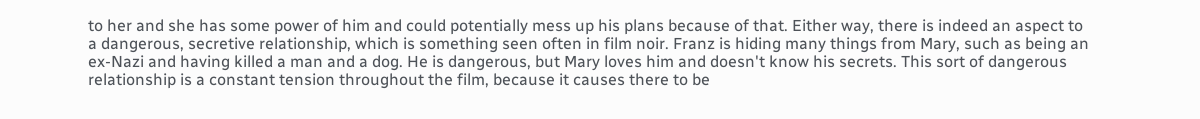to her and she has some power of him and could potentially mess up his plans because of that. Either way, there is indeed an aspect to a dangerous, secretive relationship, which is something seen often in film noir. Franz is hiding many things from Mary, such as being an ex-Nazi and having killed a man and a dog. He is dangerous, but Mary loves him and doesn't know his secrets. This sort of dangerous relationship is a constant tension throughout the film, because it causes there to be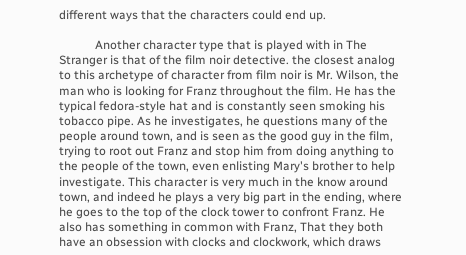different ways that the characters could end up.

            Another character type that is played with in The Stranger is that of the film noir detective. the closest analog to this archetype of character from film noir is Mr. Wilson, the man who is looking for Franz throughout the film. He has the typical fedora-style hat and is constantly seen smoking his tobacco pipe. As he investigates, he questions many of the people around town, and is seen as the good guy in the film, trying to root out Franz and stop him from doing anything to the people of the town, even enlisting Mary's brother to help investigate. This character is very much in the know around town, and indeed he plays a very big part in the ending, where he goes to the top of the clock tower to confront Franz. He also has something in common with Franz, That they both have an obsession with clocks and clockwork, which draws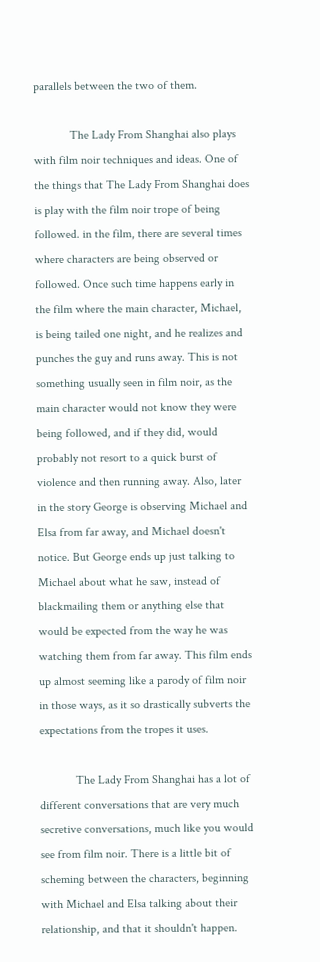parallels between the two of them.

            The Lady From Shanghai also plays with film noir techniques and ideas. One of the things that The Lady From Shanghai does is play with the film noir trope of being followed. in the film, there are several times where characters are being observed or followed. Once such time happens early in the film where the main character, Michael, is being tailed one night, and he realizes and punches the guy and runs away. This is not something usually seen in film noir, as the main character would not know they were being followed, and if they did, would probably not resort to a quick burst of violence and then running away. Also, later in the story George is observing Michael and Elsa from far away, and Michael doesn't notice. But George ends up just talking to Michael about what he saw, instead of  blackmailing them or anything else that would be expected from the way he was watching them from far away. This film ends up almost seeming like a parody of film noir in those ways, as it so drastically subverts the expectations from the tropes it uses.

            The Lady From Shanghai has a lot of different conversations that are very much secretive conversations, much like you would see from film noir. There is a little bit of scheming between the characters, beginning with Michael and Elsa talking about their relationship, and that it shouldn't happen.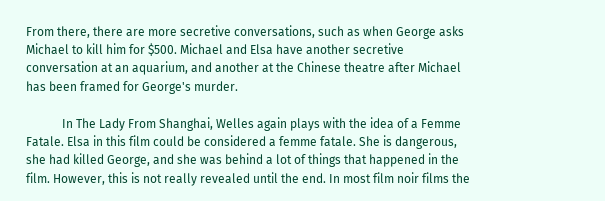From there, there are more secretive conversations, such as when George asks Michael to kill him for $500. Michael and Elsa have another secretive conversation at an aquarium, and another at the Chinese theatre after Michael has been framed for George's murder.

            In The Lady From Shanghai, Welles again plays with the idea of a Femme Fatale. Elsa in this film could be considered a femme fatale. She is dangerous, she had killed George, and she was behind a lot of things that happened in the film. However, this is not really revealed until the end. In most film noir films the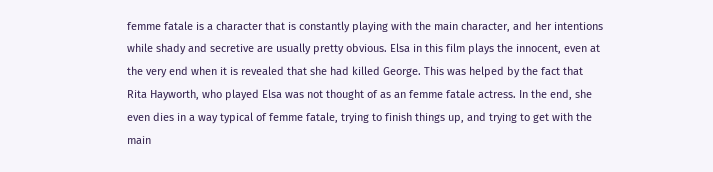femme fatale is a character that is constantly playing with the main character, and her intentions while shady and secretive are usually pretty obvious. Elsa in this film plays the innocent, even at the very end when it is revealed that she had killed George. This was helped by the fact that Rita Hayworth, who played Elsa was not thought of as an femme fatale actress. In the end, she even dies in a way typical of femme fatale, trying to finish things up, and trying to get with the main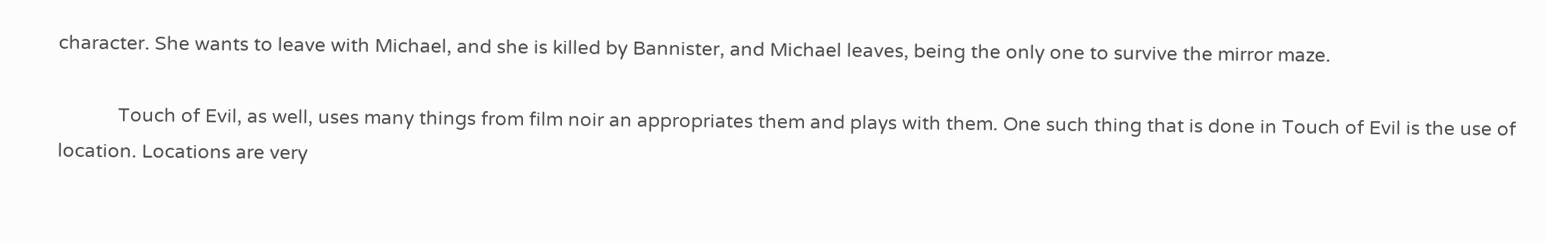character. She wants to leave with Michael, and she is killed by Bannister, and Michael leaves, being the only one to survive the mirror maze.

            Touch of Evil, as well, uses many things from film noir an appropriates them and plays with them. One such thing that is done in Touch of Evil is the use of location. Locations are very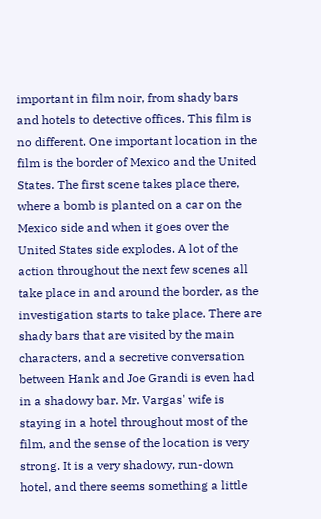important in film noir, from shady bars and hotels to detective offices. This film is no different. One important location in the film is the border of Mexico and the United States. The first scene takes place there, where a bomb is planted on a car on the Mexico side and when it goes over the United States side explodes. A lot of the action throughout the next few scenes all take place in and around the border, as the investigation starts to take place. There are shady bars that are visited by the main characters, and a secretive conversation between Hank and Joe Grandi is even had in a shadowy bar. Mr. Vargas' wife is staying in a hotel throughout most of the film, and the sense of the location is very strong. It is a very shadowy, run-down hotel, and there seems something a little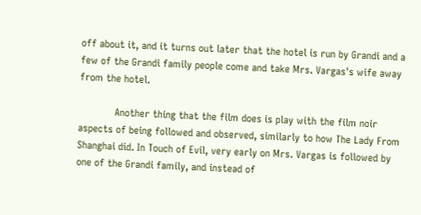off about it, and it turns out later that the hotel is run by Grandi and a few of the Grandi family people come and take Mrs. Vargas's wife away from the hotel.

            Another thing that the film does is play with the film noir aspects of being followed and observed, similarly to how The Lady From Shanghai did. In Touch of Evil, very early on Mrs. Vargas is followed by one of the Grandi family, and instead of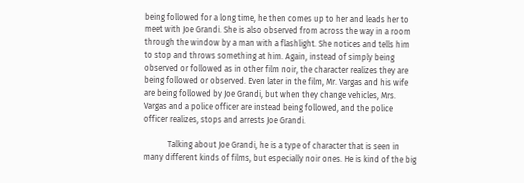being followed for a long time, he then comes up to her and leads her to meet with Joe Grandi. She is also observed from across the way in a room through the window by a man with a flashlight. She notices and tells him to stop and throws something at him. Again, instead of simply being observed or followed as in other film noir, the character realizes they are being followed or observed. Even later in the film, Mr. Vargas and his wife are being followed by Joe Grandi, but when they change vehicles, Mrs. Vargas and a police officer are instead being followed, and the police officer realizes, stops and arrests Joe Grandi.

            Talking about Joe Grandi, he is a type of character that is seen in many different kinds of films, but especially noir ones. He is kind of the big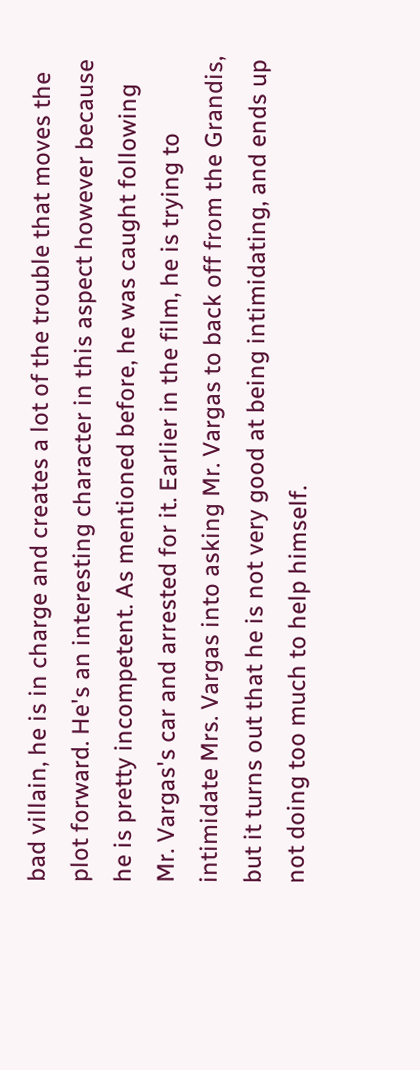bad villain, he is in charge and creates a lot of the trouble that moves the plot forward. He's an interesting character in this aspect however because he is pretty incompetent. As mentioned before, he was caught following Mr. Vargas's car and arrested for it. Earlier in the film, he is trying to intimidate Mrs. Vargas into asking Mr. Vargas to back off from the Grandis, but it turns out that he is not very good at being intimidating, and ends up not doing too much to help himself.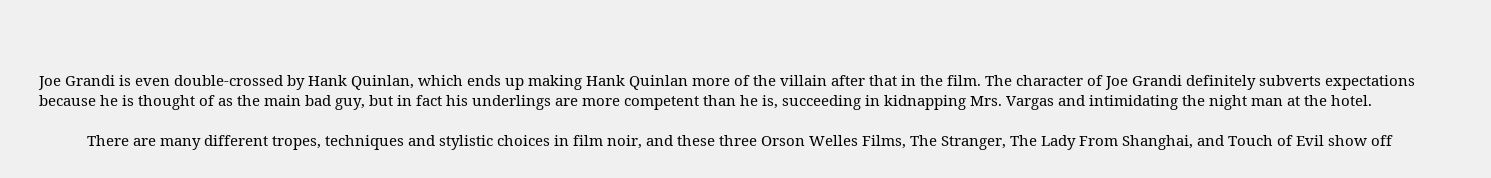Joe Grandi is even double-crossed by Hank Quinlan, which ends up making Hank Quinlan more of the villain after that in the film. The character of Joe Grandi definitely subverts expectations because he is thought of as the main bad guy, but in fact his underlings are more competent than he is, succeeding in kidnapping Mrs. Vargas and intimidating the night man at the hotel.

            There are many different tropes, techniques and stylistic choices in film noir, and these three Orson Welles Films, The Stranger, The Lady From Shanghai, and Touch of Evil show off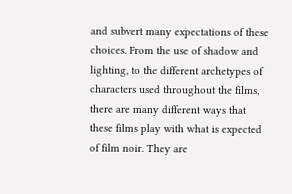and subvert many expectations of these choices. From the use of shadow and lighting, to the different archetypes of characters used throughout the films, there are many different ways that these films play with what is expected of film noir. They are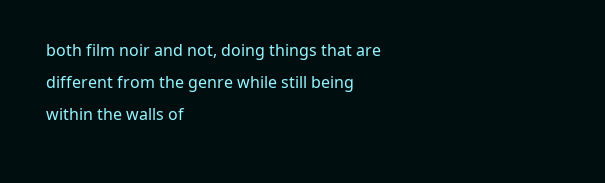both film noir and not, doing things that are different from the genre while still being within the walls of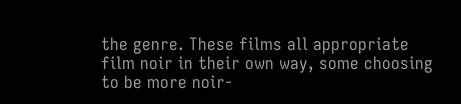the genre. These films all appropriate film noir in their own way, some choosing to be more noir-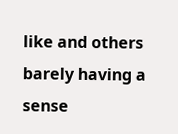like and others barely having a sense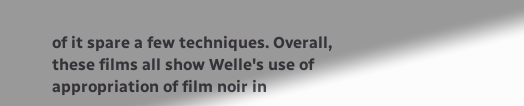of it spare a few techniques. Overall, these films all show Welle's use of appropriation of film noir in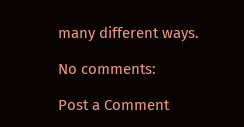many different ways.

No comments:

Post a Comment